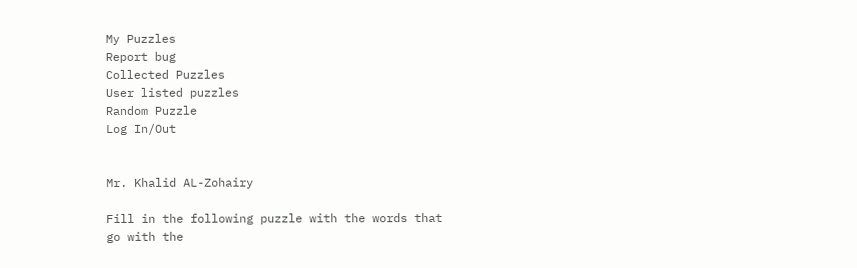My Puzzles
Report bug
Collected Puzzles
User listed puzzles
Random Puzzle
Log In/Out


Mr. Khalid AL-Zohairy

Fill in the following puzzle with the words that go with the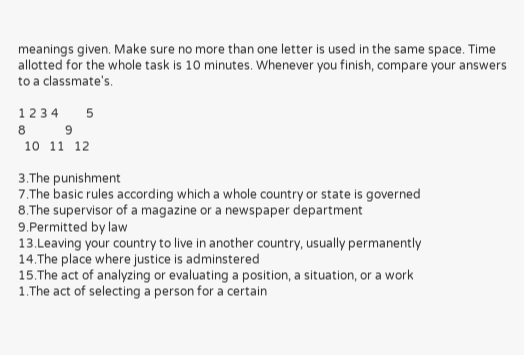meanings given. Make sure no more than one letter is used in the same space. Time allotted for the whole task is 10 minutes. Whenever you finish, compare your answers to a classmate's.

1 2 3 4         5
8             9
  10   11   12

3.The punishment
7.The basic rules according which a whole country or state is governed
8.The supervisor of a magazine or a newspaper department
9.Permitted by law
13.Leaving your country to live in another country, usually permanently
14.The place where justice is adminstered
15.The act of analyzing or evaluating a position, a situation, or a work
1.The act of selecting a person for a certain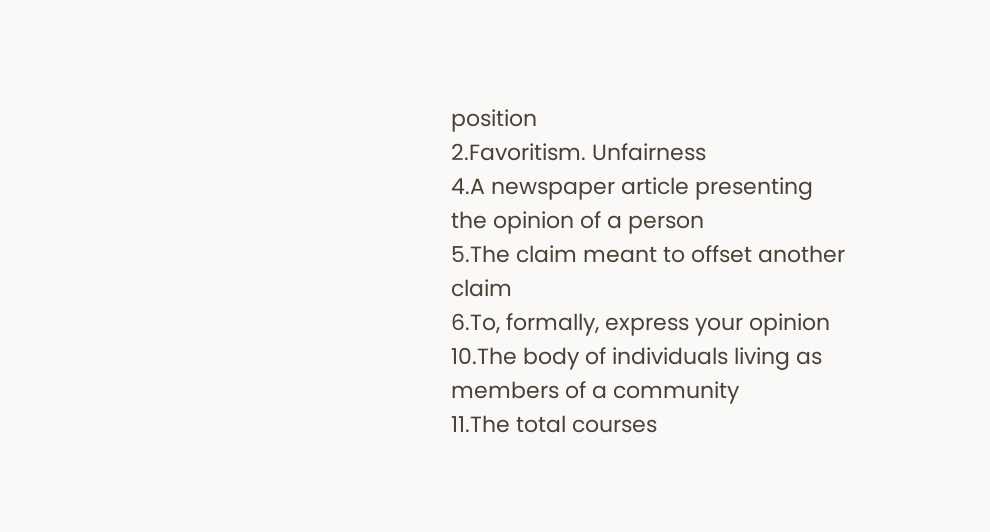position
2.Favoritism. Unfairness
4.A newspaper article presenting the opinion of a person
5.The claim meant to offset another claim
6.To, formally, express your opinion
10.The body of individuals living as members of a community
11.The total courses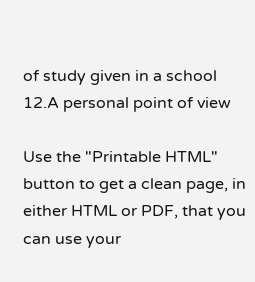of study given in a school
12.A personal point of view

Use the "Printable HTML" button to get a clean page, in either HTML or PDF, that you can use your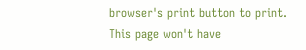browser's print button to print. This page won't have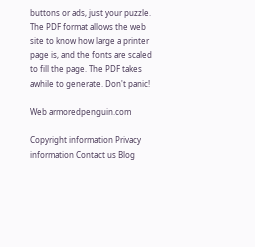buttons or ads, just your puzzle. The PDF format allows the web site to know how large a printer page is, and the fonts are scaled to fill the page. The PDF takes awhile to generate. Don't panic!

Web armoredpenguin.com

Copyright information Privacy information Contact us Blog